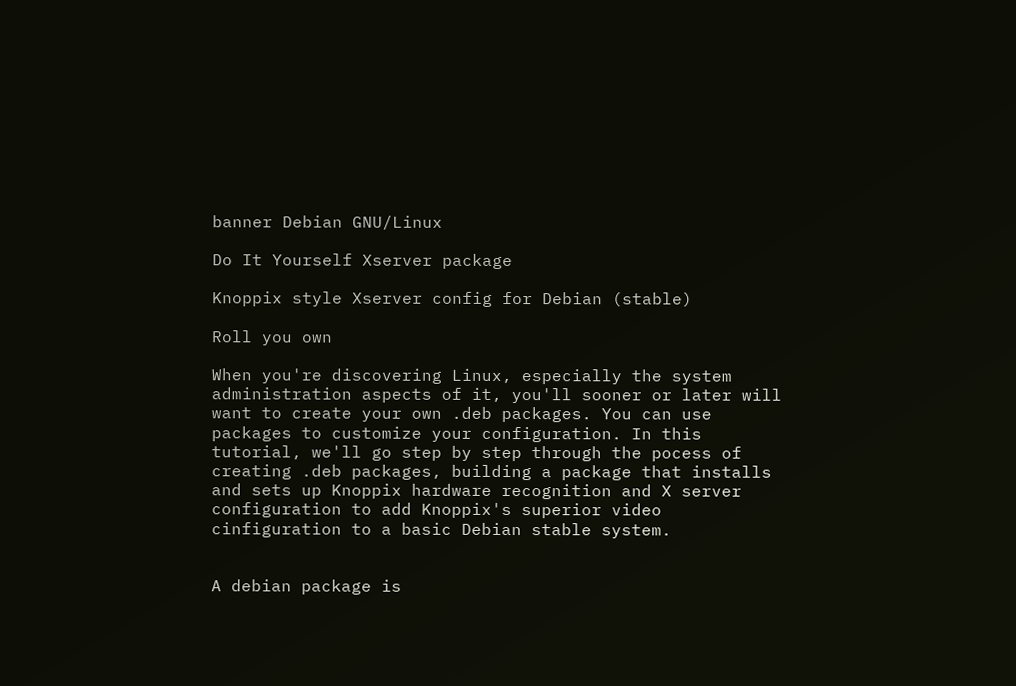banner Debian GNU/Linux

Do It Yourself Xserver package

Knoppix style Xserver config for Debian (stable)

Roll you own

When you're discovering Linux, especially the system administration aspects of it, you'll sooner or later will want to create your own .deb packages. You can use packages to customize your configuration. In this tutorial, we'll go step by step through the pocess of creating .deb packages, building a package that installs and sets up Knoppix hardware recognition and X server configuration to add Knoppix's superior video cinfiguration to a basic Debian stable system.


A debian package is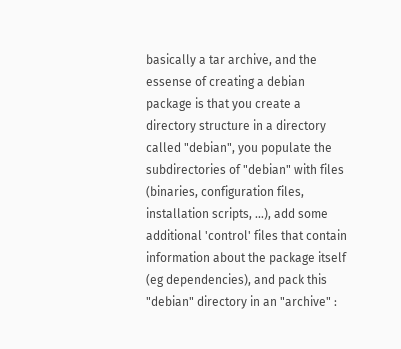basically a tar archive, and the essense of creating a debian package is that you create a directory structure in a directory called "debian", you populate the subdirectories of "debian" with files (binaries, configuration files, installation scripts, ...), add some additional 'control' files that contain information about the package itself (eg dependencies), and pack this "debian" directory in an "archive" :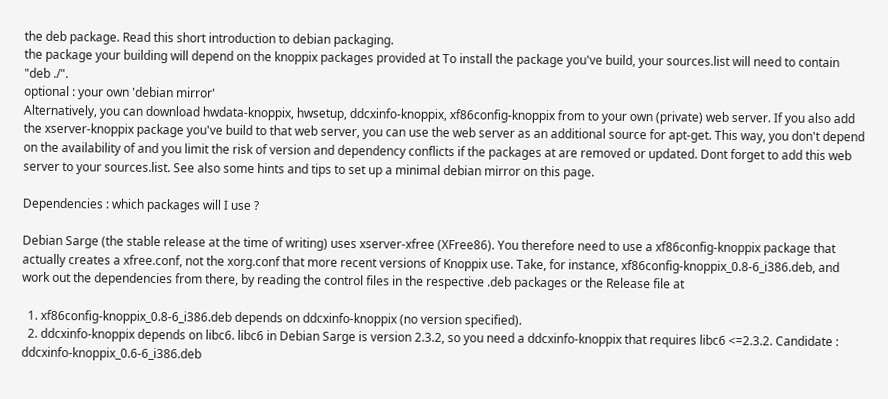the deb package. Read this short introduction to debian packaging.
the package your building will depend on the knoppix packages provided at To install the package you've build, your sources.list will need to contain "deb ./".
optional : your own 'debian mirror'
Alternatively, you can download hwdata-knoppix, hwsetup, ddcxinfo-knoppix, xf86config-knoppix from to your own (private) web server. If you also add the xserver-knoppix package you've build to that web server, you can use the web server as an additional source for apt-get. This way, you don't depend on the availability of and you limit the risk of version and dependency conflicts if the packages at are removed or updated. Dont forget to add this web server to your sources.list. See also some hints and tips to set up a minimal debian mirror on this page.

Dependencies : which packages will I use ?

Debian Sarge (the stable release at the time of writing) uses xserver-xfree (XFree86). You therefore need to use a xf86config-knoppix package that actually creates a xfree.conf, not the xorg.conf that more recent versions of Knoppix use. Take, for instance, xf86config-knoppix_0.8-6_i386.deb, and work out the dependencies from there, by reading the control files in the respective .deb packages or the Release file at

  1. xf86config-knoppix_0.8-6_i386.deb depends on ddcxinfo-knoppix (no version specified).
  2. ddcxinfo-knoppix depends on libc6. libc6 in Debian Sarge is version 2.3.2, so you need a ddcxinfo-knoppix that requires libc6 <=2.3.2. Candidate : ddcxinfo-knoppix_0.6-6_i386.deb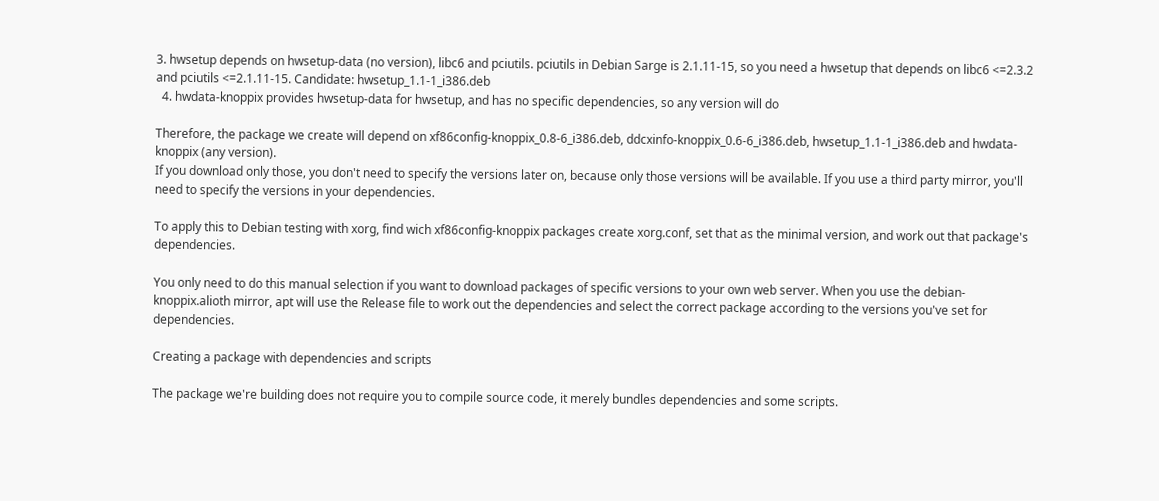3. hwsetup depends on hwsetup-data (no version), libc6 and pciutils. pciutils in Debian Sarge is 2.1.11-15, so you need a hwsetup that depends on libc6 <=2.3.2 and pciutils <=2.1.11-15. Candidate: hwsetup_1.1-1_i386.deb
  4. hwdata-knoppix provides hwsetup-data for hwsetup, and has no specific dependencies, so any version will do

Therefore, the package we create will depend on xf86config-knoppix_0.8-6_i386.deb, ddcxinfo-knoppix_0.6-6_i386.deb, hwsetup_1.1-1_i386.deb and hwdata-knoppix (any version).
If you download only those, you don't need to specify the versions later on, because only those versions will be available. If you use a third party mirror, you'll need to specify the versions in your dependencies.

To apply this to Debian testing with xorg, find wich xf86config-knoppix packages create xorg.conf, set that as the minimal version, and work out that package's dependencies.

You only need to do this manual selection if you want to download packages of specific versions to your own web server. When you use the debian-knoppix.alioth mirror, apt will use the Release file to work out the dependencies and select the correct package according to the versions you've set for dependencies.

Creating a package with dependencies and scripts

The package we're building does not require you to compile source code, it merely bundles dependencies and some scripts.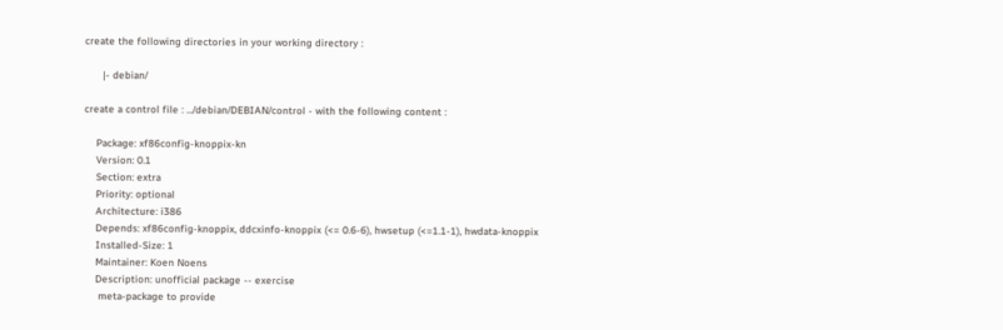create the following directories in your working directory :

      |- debian/

create a control file : .../debian/DEBIAN/control - with the following content :

    Package: xf86config-knoppix-kn
    Version: 0.1
    Section: extra
    Priority: optional
    Architecture: i386
    Depends: xf86config-knoppix, ddcxinfo-knoppix (<= 0.6-6), hwsetup (<=1.1-1), hwdata-knoppix
    Installed-Size: 1
    Maintainer: Koen Noens
    Description: unofficial package -- exercise
     meta-package to provide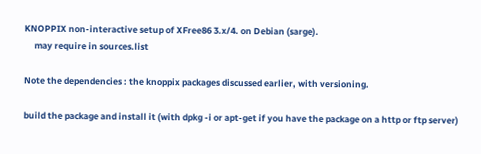KNOPPIX non-interactive setup of XFree86 3.x/4. on Debian (sarge).
     may require in sources.list

Note the dependencies : the knoppix packages discussed earlier, with versioning.

build the package and install it (with dpkg -i or apt-get if you have the package on a http or ftp server)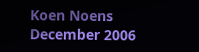Koen Noens
December 2006